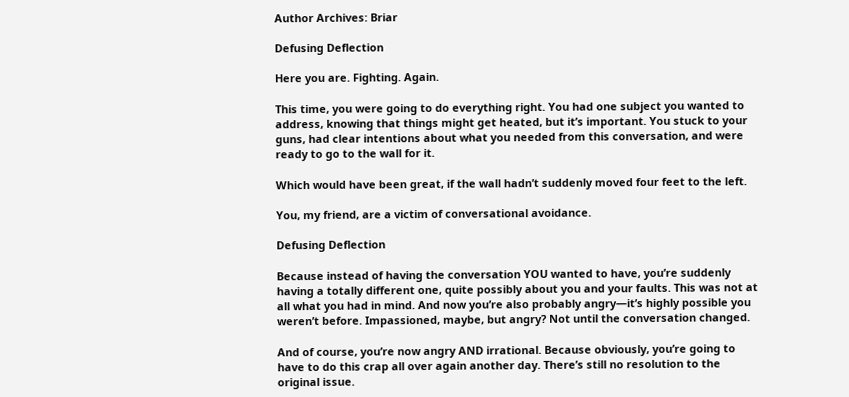Author Archives: Briar

Defusing Deflection

Here you are. Fighting. Again.

This time, you were going to do everything right. You had one subject you wanted to address, knowing that things might get heated, but it’s important. You stuck to your guns, had clear intentions about what you needed from this conversation, and were ready to go to the wall for it.

Which would have been great, if the wall hadn’t suddenly moved four feet to the left.

You, my friend, are a victim of conversational avoidance.

Defusing Deflection

Because instead of having the conversation YOU wanted to have, you’re suddenly having a totally different one, quite possibly about you and your faults. This was not at all what you had in mind. And now you’re also probably angry—it’s highly possible you weren’t before. Impassioned, maybe, but angry? Not until the conversation changed.

And of course, you’re now angry AND irrational. Because obviously, you’re going to have to do this crap all over again another day. There’s still no resolution to the original issue.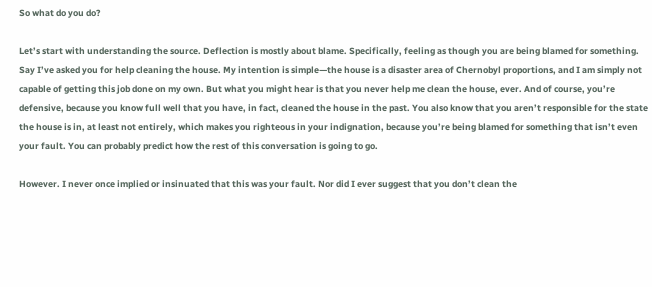So what do you do?

Let’s start with understanding the source. Deflection is mostly about blame. Specifically, feeling as though you are being blamed for something. Say I’ve asked you for help cleaning the house. My intention is simple—the house is a disaster area of Chernobyl proportions, and I am simply not capable of getting this job done on my own. But what you might hear is that you never help me clean the house, ever. And of course, you’re defensive, because you know full well that you have, in fact, cleaned the house in the past. You also know that you aren’t responsible for the state the house is in, at least not entirely, which makes you righteous in your indignation, because you’re being blamed for something that isn’t even your fault. You can probably predict how the rest of this conversation is going to go.

However. I never once implied or insinuated that this was your fault. Nor did I ever suggest that you don’t clean the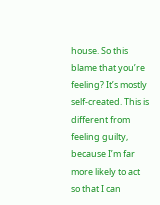house. So this blame that you’re feeling? It’s mostly self-created. This is different from feeling guilty, because I’m far more likely to act so that I can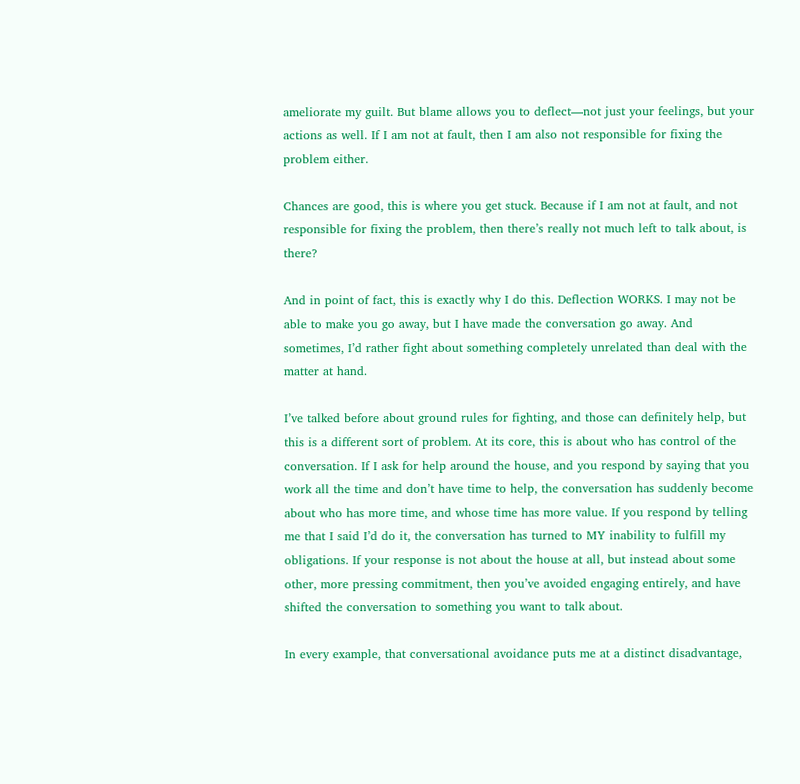ameliorate my guilt. But blame allows you to deflect—not just your feelings, but your actions as well. If I am not at fault, then I am also not responsible for fixing the problem either.

Chances are good, this is where you get stuck. Because if I am not at fault, and not responsible for fixing the problem, then there’s really not much left to talk about, is there?

And in point of fact, this is exactly why I do this. Deflection WORKS. I may not be able to make you go away, but I have made the conversation go away. And sometimes, I’d rather fight about something completely unrelated than deal with the matter at hand.

I’ve talked before about ground rules for fighting, and those can definitely help, but this is a different sort of problem. At its core, this is about who has control of the conversation. If I ask for help around the house, and you respond by saying that you work all the time and don’t have time to help, the conversation has suddenly become about who has more time, and whose time has more value. If you respond by telling me that I said I’d do it, the conversation has turned to MY inability to fulfill my obligations. If your response is not about the house at all, but instead about some other, more pressing commitment, then you’ve avoided engaging entirely, and have shifted the conversation to something you want to talk about.

In every example, that conversational avoidance puts me at a distinct disadvantage,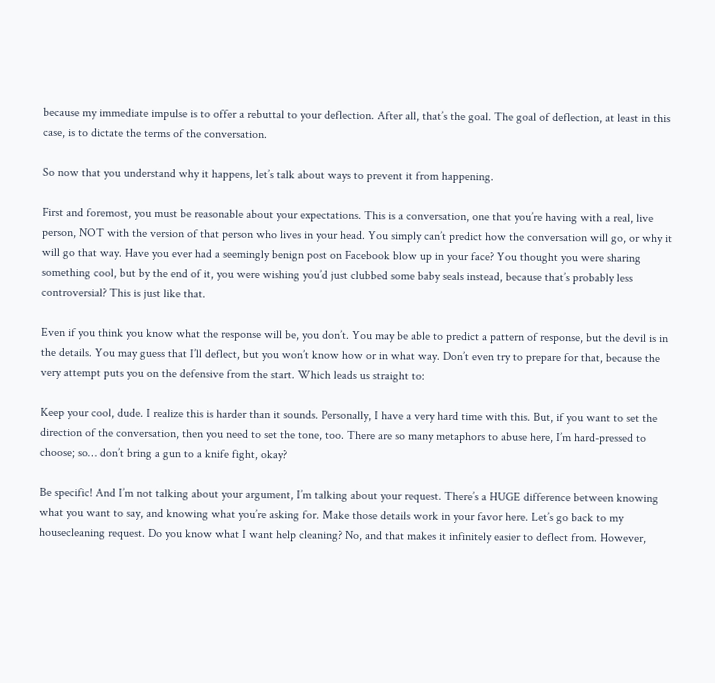because my immediate impulse is to offer a rebuttal to your deflection. After all, that’s the goal. The goal of deflection, at least in this case, is to dictate the terms of the conversation.

So now that you understand why it happens, let’s talk about ways to prevent it from happening.

First and foremost, you must be reasonable about your expectations. This is a conversation, one that you’re having with a real, live person, NOT with the version of that person who lives in your head. You simply can’t predict how the conversation will go, or why it will go that way. Have you ever had a seemingly benign post on Facebook blow up in your face? You thought you were sharing something cool, but by the end of it, you were wishing you’d just clubbed some baby seals instead, because that’s probably less controversial? This is just like that.

Even if you think you know what the response will be, you don’t. You may be able to predict a pattern of response, but the devil is in the details. You may guess that I’ll deflect, but you won’t know how or in what way. Don’t even try to prepare for that, because the very attempt puts you on the defensive from the start. Which leads us straight to:

Keep your cool, dude. I realize this is harder than it sounds. Personally, I have a very hard time with this. But, if you want to set the direction of the conversation, then you need to set the tone, too. There are so many metaphors to abuse here, I’m hard-pressed to choose; so… don’t bring a gun to a knife fight, okay?

Be specific! And I’m not talking about your argument, I’m talking about your request. There’s a HUGE difference between knowing what you want to say, and knowing what you’re asking for. Make those details work in your favor here. Let’s go back to my housecleaning request. Do you know what I want help cleaning? No, and that makes it infinitely easier to deflect from. However,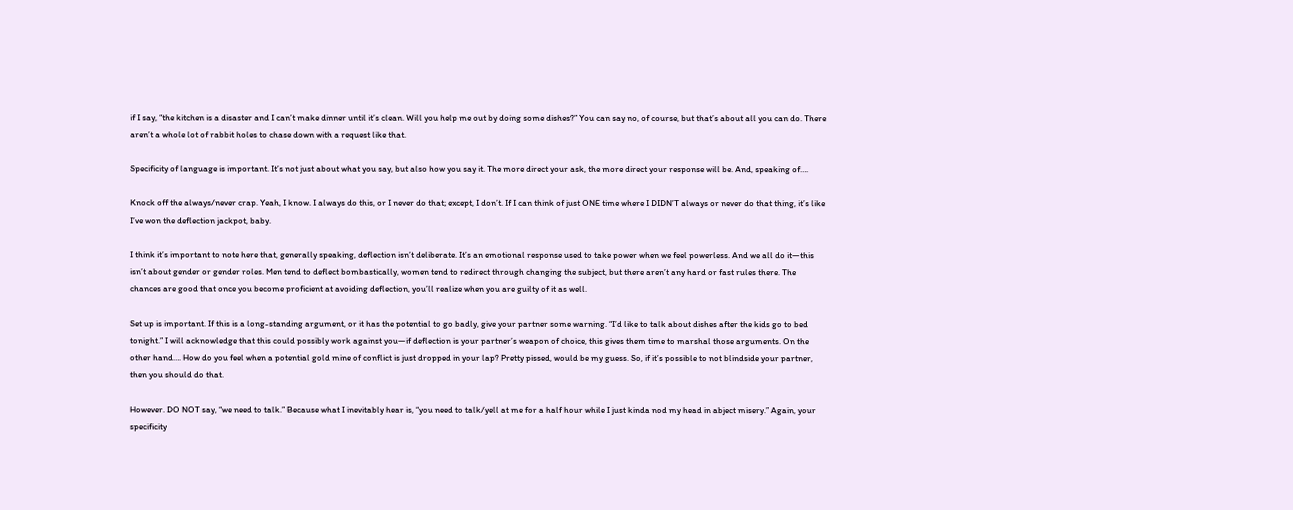if I say, “the kitchen is a disaster and I can’t make dinner until it’s clean. Will you help me out by doing some dishes?” You can say no, of course, but that’s about all you can do. There aren’t a whole lot of rabbit holes to chase down with a request like that.

Specificity of language is important. It’s not just about what you say, but also how you say it. The more direct your ask, the more direct your response will be. And, speaking of….

Knock off the always/never crap. Yeah, I know. I always do this, or I never do that; except, I don’t. If I can think of just ONE time where I DIDN’T always or never do that thing, it’s like I’ve won the deflection jackpot, baby.

I think it’s important to note here that, generally speaking, deflection isn’t deliberate. It’s an emotional response used to take power when we feel powerless. And we all do it—this isn’t about gender or gender roles. Men tend to deflect bombastically, women tend to redirect through changing the subject, but there aren’t any hard or fast rules there. The chances are good that once you become proficient at avoiding deflection, you’ll realize when you are guilty of it as well.

Set up is important. If this is a long-standing argument, or it has the potential to go badly, give your partner some warning. “I’d like to talk about dishes after the kids go to bed tonight.” I will acknowledge that this could possibly work against you—if deflection is your partner’s weapon of choice, this gives them time to marshal those arguments. On the other hand…. How do you feel when a potential gold mine of conflict is just dropped in your lap? Pretty pissed, would be my guess. So, if it’s possible to not blindside your partner, then you should do that.

However. DO NOT say, “we need to talk.” Because what I inevitably hear is, “you need to talk/yell at me for a half hour while I just kinda nod my head in abject misery.” Again, your specificity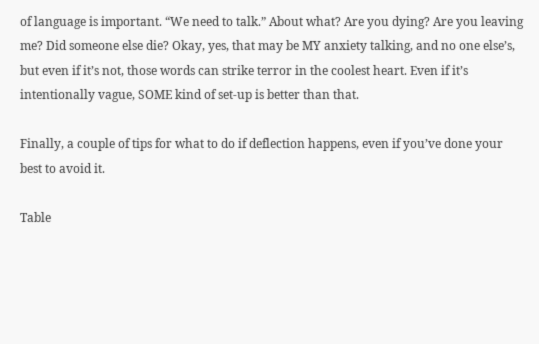of language is important. “We need to talk.” About what? Are you dying? Are you leaving me? Did someone else die? Okay, yes, that may be MY anxiety talking, and no one else’s, but even if it’s not, those words can strike terror in the coolest heart. Even if it’s intentionally vague, SOME kind of set-up is better than that.

Finally, a couple of tips for what to do if deflection happens, even if you’ve done your best to avoid it.

Table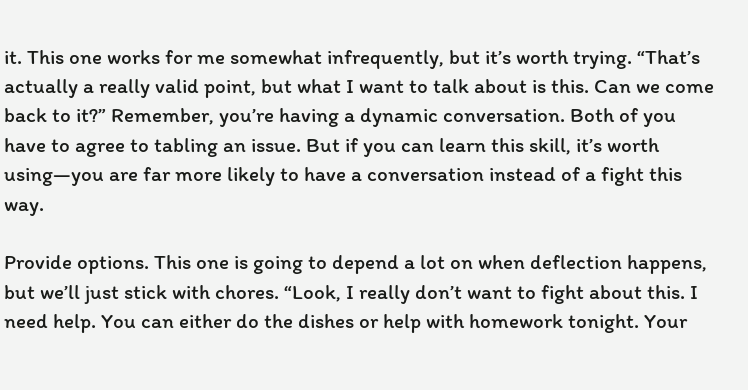it. This one works for me somewhat infrequently, but it’s worth trying. “That’s actually a really valid point, but what I want to talk about is this. Can we come back to it?” Remember, you’re having a dynamic conversation. Both of you have to agree to tabling an issue. But if you can learn this skill, it’s worth using—you are far more likely to have a conversation instead of a fight this way.

Provide options. This one is going to depend a lot on when deflection happens, but we’ll just stick with chores. “Look, I really don’t want to fight about this. I need help. You can either do the dishes or help with homework tonight. Your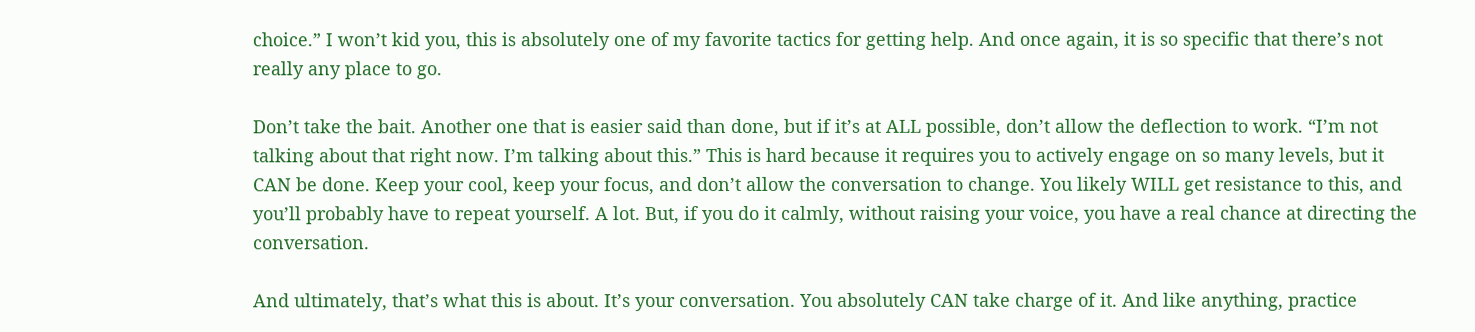choice.” I won’t kid you, this is absolutely one of my favorite tactics for getting help. And once again, it is so specific that there’s not really any place to go.

Don’t take the bait. Another one that is easier said than done, but if it’s at ALL possible, don’t allow the deflection to work. “I’m not talking about that right now. I’m talking about this.” This is hard because it requires you to actively engage on so many levels, but it CAN be done. Keep your cool, keep your focus, and don’t allow the conversation to change. You likely WILL get resistance to this, and you’ll probably have to repeat yourself. A lot. But, if you do it calmly, without raising your voice, you have a real chance at directing the conversation.

And ultimately, that’s what this is about. It’s your conversation. You absolutely CAN take charge of it. And like anything, practice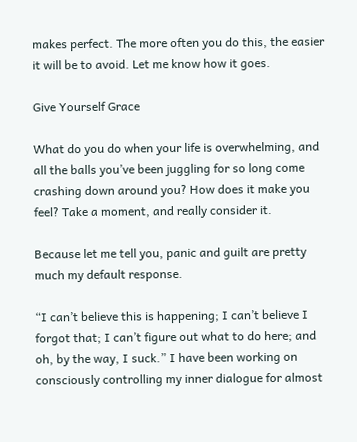makes perfect. The more often you do this, the easier it will be to avoid. Let me know how it goes.

Give Yourself Grace

What do you do when your life is overwhelming, and all the balls you’ve been juggling for so long come crashing down around you? How does it make you feel? Take a moment, and really consider it.

Because let me tell you, panic and guilt are pretty much my default response.

“I can’t believe this is happening; I can’t believe I forgot that; I can’t figure out what to do here; and oh, by the way, I suck.” I have been working on consciously controlling my inner dialogue for almost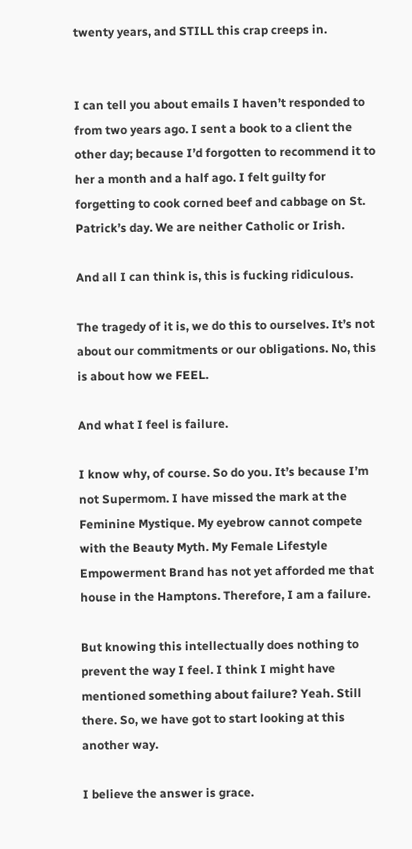twenty years, and STILL this crap creeps in.


I can tell you about emails I haven’t responded to from two years ago. I sent a book to a client the other day; because I’d forgotten to recommend it to her a month and a half ago. I felt guilty for forgetting to cook corned beef and cabbage on St. Patrick’s day. We are neither Catholic or Irish.

And all I can think is, this is fucking ridiculous.

The tragedy of it is, we do this to ourselves. It’s not about our commitments or our obligations. No, this is about how we FEEL.

And what I feel is failure.

I know why, of course. So do you. It’s because I’m not Supermom. I have missed the mark at the Feminine Mystique. My eyebrow cannot compete with the Beauty Myth. My Female Lifestyle Empowerment Brand has not yet afforded me that house in the Hamptons. Therefore, I am a failure.

But knowing this intellectually does nothing to prevent the way I feel. I think I might have mentioned something about failure? Yeah. Still there. So, we have got to start looking at this another way.

I believe the answer is grace.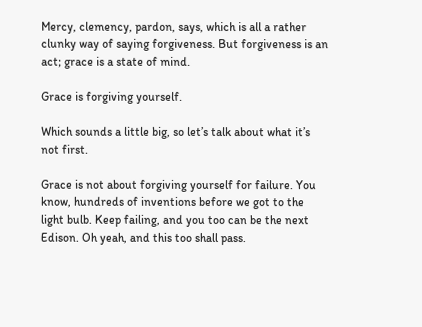Mercy, clemency, pardon, says, which is all a rather clunky way of saying forgiveness. But forgiveness is an act; grace is a state of mind.

Grace is forgiving yourself.

Which sounds a little big, so let’s talk about what it’s not first.

Grace is not about forgiving yourself for failure. You know, hundreds of inventions before we got to the light bulb. Keep failing, and you too can be the next Edison. Oh yeah, and this too shall pass.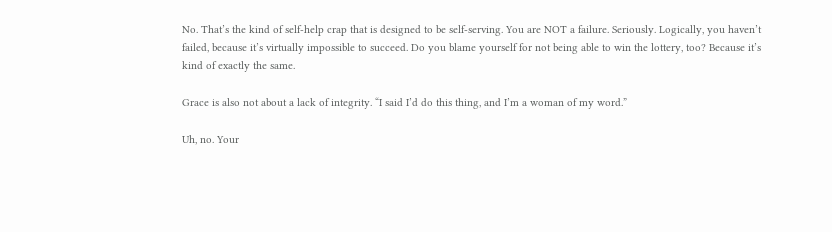No. That’s the kind of self-help crap that is designed to be self-serving. You are NOT a failure. Seriously. Logically, you haven’t failed, because it’s virtually impossible to succeed. Do you blame yourself for not being able to win the lottery, too? Because it’s kind of exactly the same.

Grace is also not about a lack of integrity. “I said I’d do this thing, and I’m a woman of my word.”

Uh, no. Your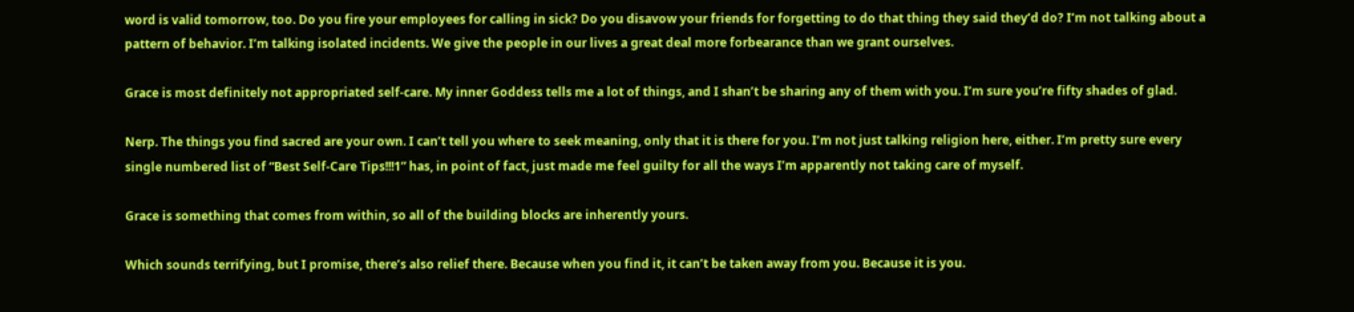word is valid tomorrow, too. Do you fire your employees for calling in sick? Do you disavow your friends for forgetting to do that thing they said they’d do? I’m not talking about a pattern of behavior. I’m talking isolated incidents. We give the people in our lives a great deal more forbearance than we grant ourselves.

Grace is most definitely not appropriated self-care. My inner Goddess tells me a lot of things, and I shan’t be sharing any of them with you. I’m sure you’re fifty shades of glad.

Nerp. The things you find sacred are your own. I can’t tell you where to seek meaning, only that it is there for you. I’m not just talking religion here, either. I’m pretty sure every single numbered list of “Best Self-Care Tips!!!1” has, in point of fact, just made me feel guilty for all the ways I’m apparently not taking care of myself.

Grace is something that comes from within, so all of the building blocks are inherently yours.

Which sounds terrifying, but I promise, there’s also relief there. Because when you find it, it can’t be taken away from you. Because it is you.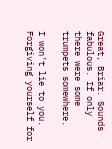Great, Briar. Sounds fabulous. If only there were some trumpets somewhere.

I won’t lie to you. Forgiving yourself for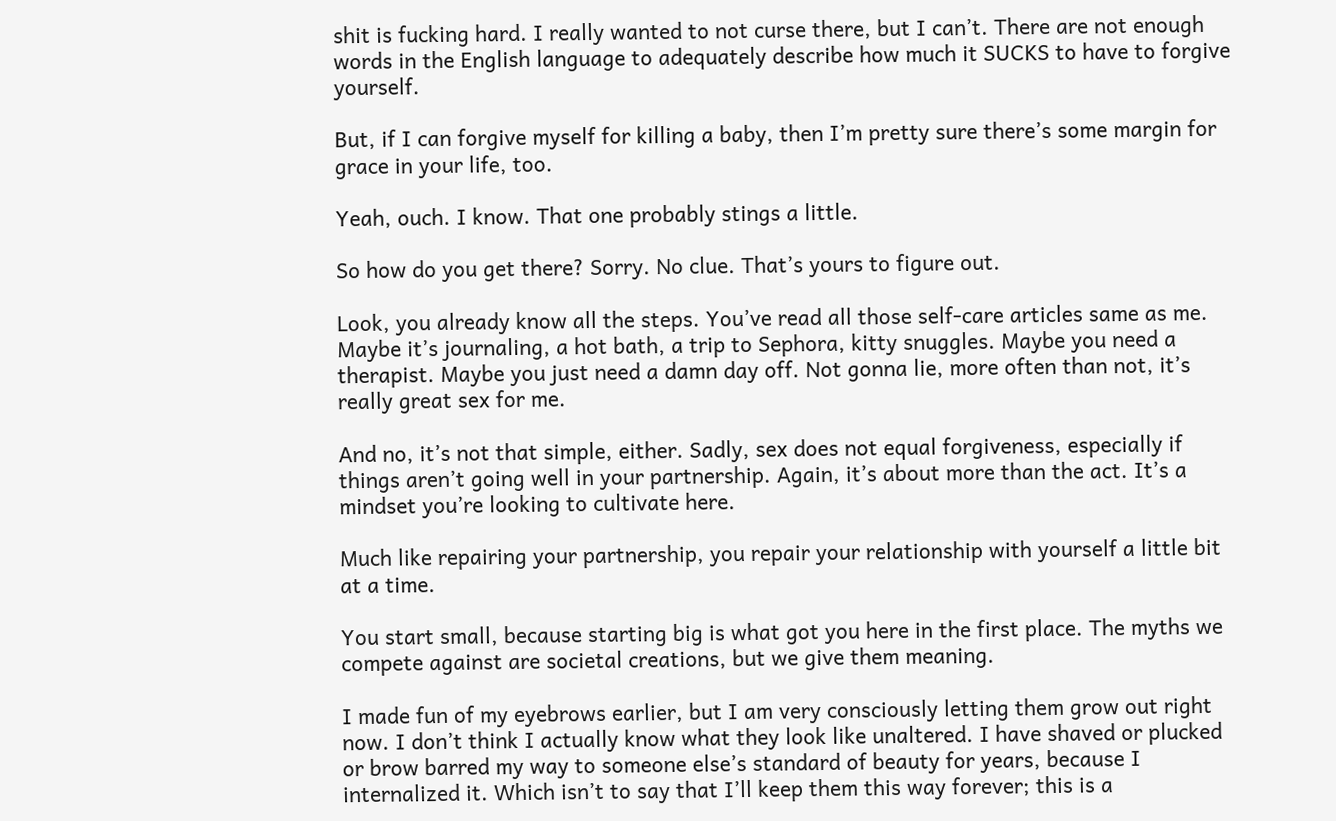shit is fucking hard. I really wanted to not curse there, but I can’t. There are not enough words in the English language to adequately describe how much it SUCKS to have to forgive yourself.

But, if I can forgive myself for killing a baby, then I’m pretty sure there’s some margin for grace in your life, too.

Yeah, ouch. I know. That one probably stings a little.

So how do you get there? Sorry. No clue. That’s yours to figure out.

Look, you already know all the steps. You’ve read all those self-care articles same as me. Maybe it’s journaling, a hot bath, a trip to Sephora, kitty snuggles. Maybe you need a therapist. Maybe you just need a damn day off. Not gonna lie, more often than not, it’s really great sex for me.

And no, it’s not that simple, either. Sadly, sex does not equal forgiveness, especially if things aren’t going well in your partnership. Again, it’s about more than the act. It’s a mindset you’re looking to cultivate here.

Much like repairing your partnership, you repair your relationship with yourself a little bit at a time.

You start small, because starting big is what got you here in the first place. The myths we compete against are societal creations, but we give them meaning.

I made fun of my eyebrows earlier, but I am very consciously letting them grow out right now. I don’t think I actually know what they look like unaltered. I have shaved or plucked or brow barred my way to someone else’s standard of beauty for years, because I internalized it. Which isn’t to say that I’ll keep them this way forever; this is a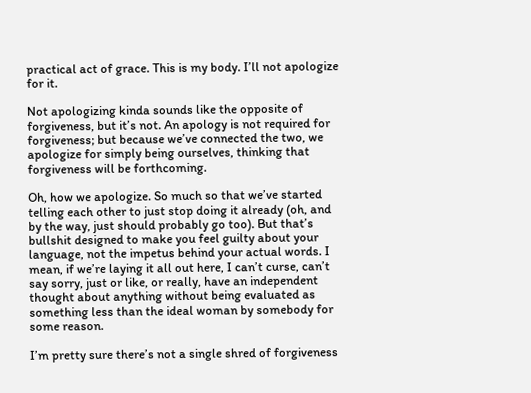practical act of grace. This is my body. I’ll not apologize for it.

Not apologizing kinda sounds like the opposite of forgiveness, but it’s not. An apology is not required for forgiveness; but because we’ve connected the two, we apologize for simply being ourselves, thinking that forgiveness will be forthcoming.

Oh, how we apologize. So much so that we’ve started telling each other to just stop doing it already (oh, and by the way, just should probably go too). But that’s bullshit designed to make you feel guilty about your language, not the impetus behind your actual words. I mean, if we’re laying it all out here, I can’t curse, can’t say sorry, just or like, or really, have an independent thought about anything without being evaluated as something less than the ideal woman by somebody for some reason.

I’m pretty sure there’s not a single shred of forgiveness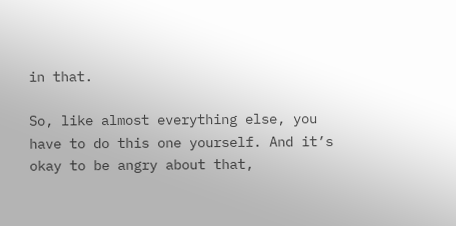in that.

So, like almost everything else, you have to do this one yourself. And it’s okay to be angry about that,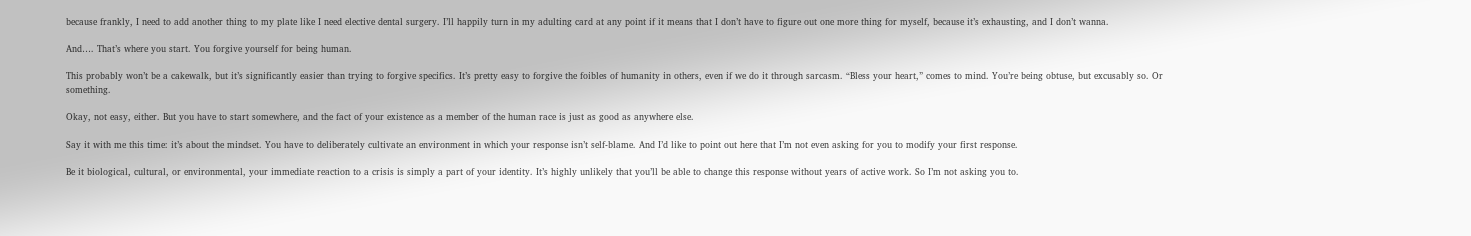because frankly, I need to add another thing to my plate like I need elective dental surgery. I’ll happily turn in my adulting card at any point if it means that I don’t have to figure out one more thing for myself, because it’s exhausting, and I don’t wanna.

And…. That’s where you start. You forgive yourself for being human.

This probably won’t be a cakewalk, but it’s significantly easier than trying to forgive specifics. It’s pretty easy to forgive the foibles of humanity in others, even if we do it through sarcasm. “Bless your heart,” comes to mind. You’re being obtuse, but excusably so. Or something.

Okay, not easy, either. But you have to start somewhere, and the fact of your existence as a member of the human race is just as good as anywhere else.

Say it with me this time: it’s about the mindset. You have to deliberately cultivate an environment in which your response isn’t self-blame. And I’d like to point out here that I’m not even asking for you to modify your first response.

Be it biological, cultural, or environmental, your immediate reaction to a crisis is simply a part of your identity. It’s highly unlikely that you’ll be able to change this response without years of active work. So I’m not asking you to.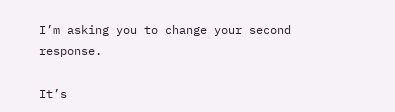I’m asking you to change your second response.

It’s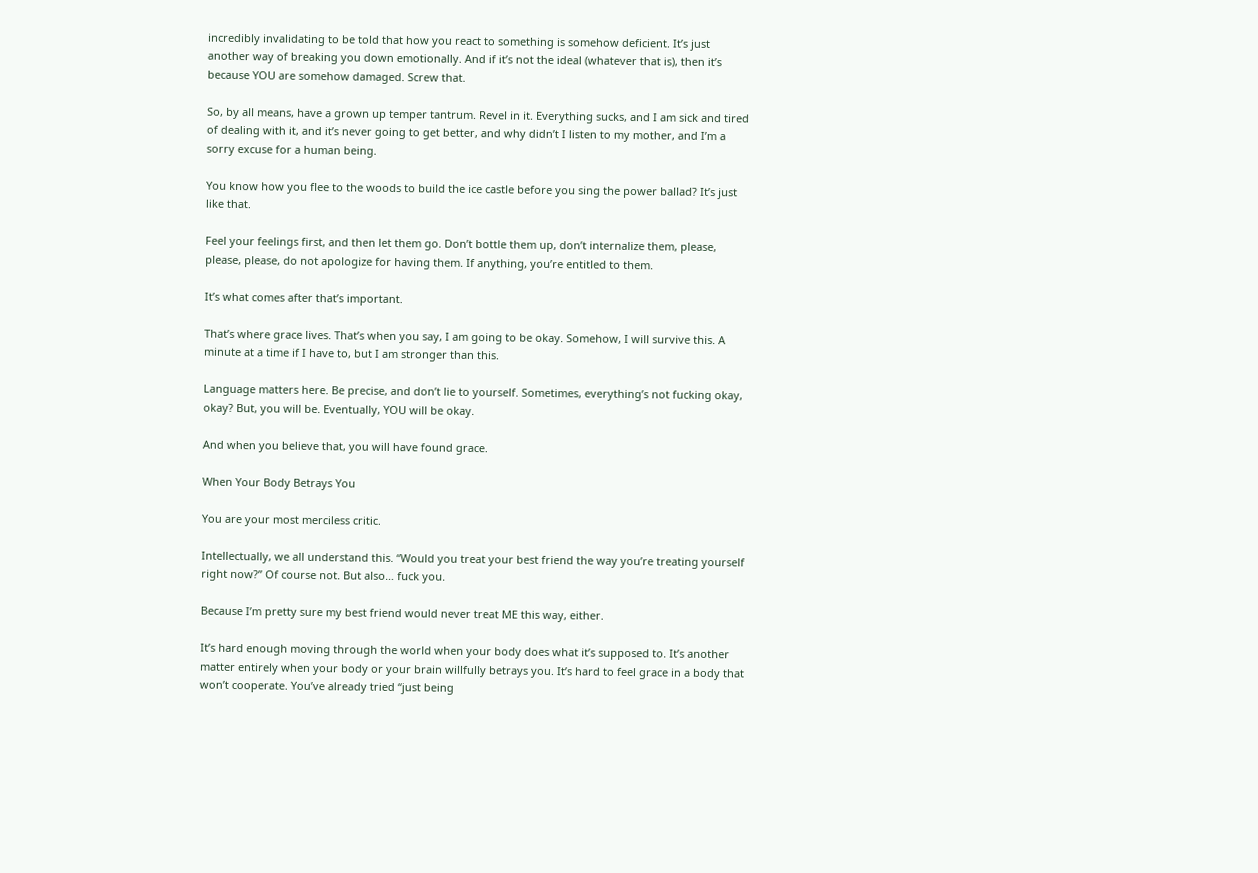incredibly invalidating to be told that how you react to something is somehow deficient. It’s just another way of breaking you down emotionally. And if it’s not the ideal (whatever that is), then it’s because YOU are somehow damaged. Screw that.

So, by all means, have a grown up temper tantrum. Revel in it. Everything sucks, and I am sick and tired of dealing with it, and it’s never going to get better, and why didn’t I listen to my mother, and I’m a sorry excuse for a human being.

You know how you flee to the woods to build the ice castle before you sing the power ballad? It’s just like that.

Feel your feelings first, and then let them go. Don’t bottle them up, don’t internalize them, please, please, please, do not apologize for having them. If anything, you’re entitled to them.

It’s what comes after that’s important.

That’s where grace lives. That’s when you say, I am going to be okay. Somehow, I will survive this. A minute at a time if I have to, but I am stronger than this.

Language matters here. Be precise, and don’t lie to yourself. Sometimes, everything’s not fucking okay, okay? But, you will be. Eventually, YOU will be okay.

And when you believe that, you will have found grace.

When Your Body Betrays You

You are your most merciless critic.

Intellectually, we all understand this. “Would you treat your best friend the way you’re treating yourself right now?” Of course not. But also… fuck you.

Because I’m pretty sure my best friend would never treat ME this way, either.

It’s hard enough moving through the world when your body does what it’s supposed to. It’s another matter entirely when your body or your brain willfully betrays you. It’s hard to feel grace in a body that won’t cooperate. You’ve already tried “just being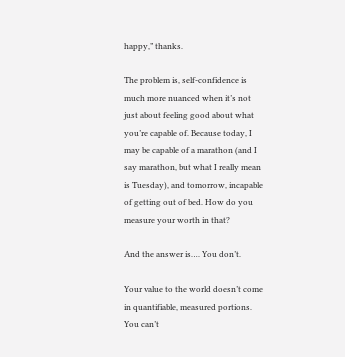happy,” thanks.

The problem is, self-confidence is much more nuanced when it’s not just about feeling good about what you’re capable of. Because today, I may be capable of a marathon (and I say marathon, but what I really mean is Tuesday), and tomorrow, incapable of getting out of bed. How do you measure your worth in that?

And the answer is…. You don’t.

Your value to the world doesn’t come in quantifiable, measured portions. You can’t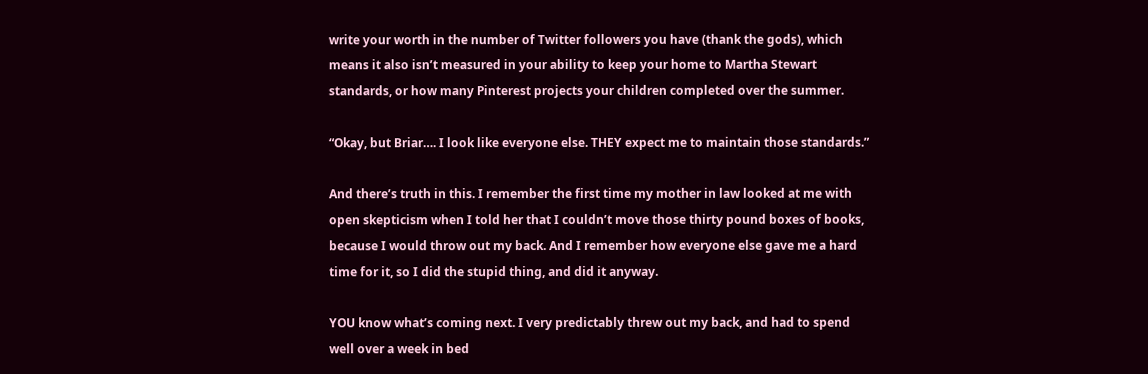write your worth in the number of Twitter followers you have (thank the gods), which means it also isn’t measured in your ability to keep your home to Martha Stewart standards, or how many Pinterest projects your children completed over the summer.

“Okay, but Briar…. I look like everyone else. THEY expect me to maintain those standards.”

And there’s truth in this. I remember the first time my mother in law looked at me with open skepticism when I told her that I couldn’t move those thirty pound boxes of books, because I would throw out my back. And I remember how everyone else gave me a hard time for it, so I did the stupid thing, and did it anyway.

YOU know what’s coming next. I very predictably threw out my back, and had to spend well over a week in bed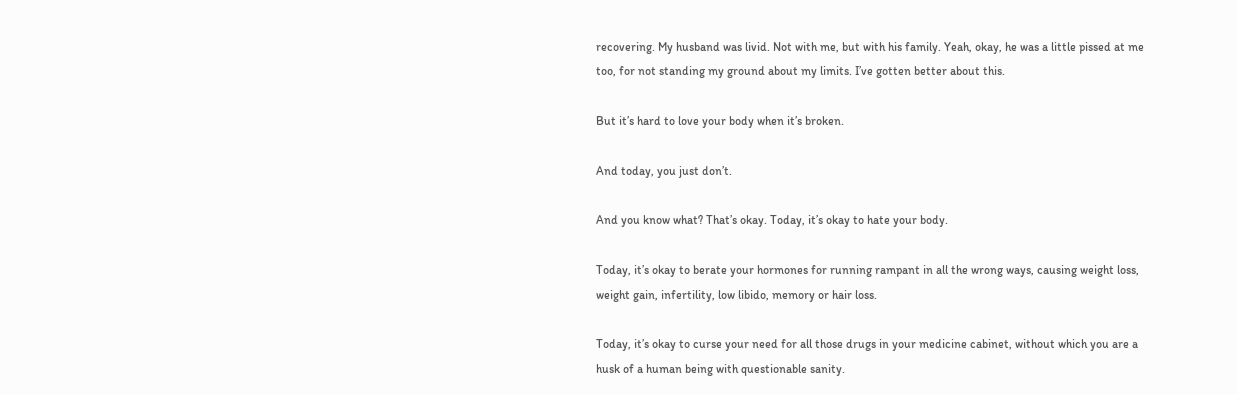recovering. My husband was livid. Not with me, but with his family. Yeah, okay, he was a little pissed at me too, for not standing my ground about my limits. I’ve gotten better about this.

But it’s hard to love your body when it’s broken.

And today, you just don’t.

And you know what? That’s okay. Today, it’s okay to hate your body.

Today, it’s okay to berate your hormones for running rampant in all the wrong ways, causing weight loss, weight gain, infertility, low libido, memory or hair loss.

Today, it’s okay to curse your need for all those drugs in your medicine cabinet, without which you are a husk of a human being with questionable sanity.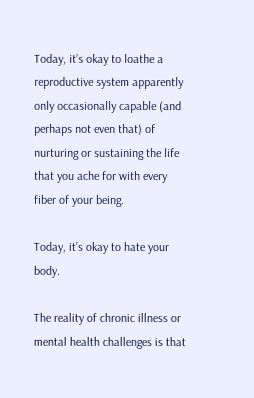Today, it’s okay to loathe a reproductive system apparently only occasionally capable (and perhaps not even that) of nurturing or sustaining the life that you ache for with every fiber of your being.

Today, it’s okay to hate your body.

The reality of chronic illness or mental health challenges is that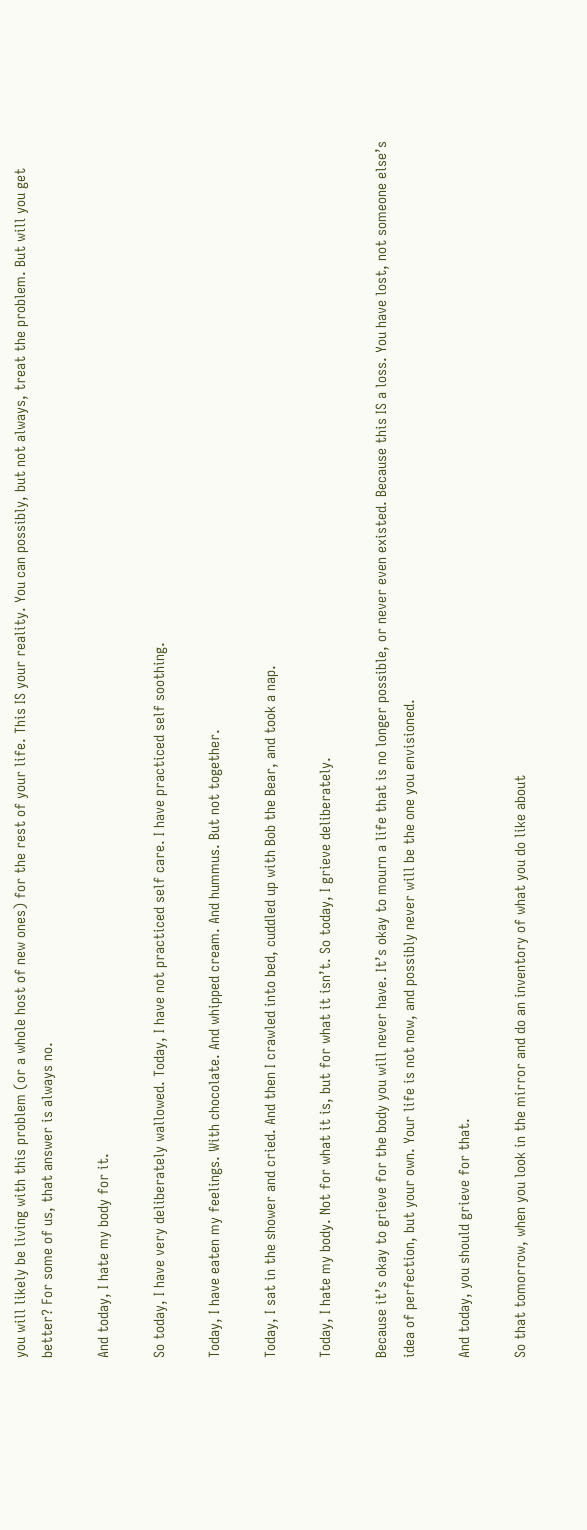you will likely be living with this problem (or a whole host of new ones) for the rest of your life. This IS your reality. You can possibly, but not always, treat the problem. But will you get better? For some of us, that answer is always no.

And today, I hate my body for it.

So today, I have very deliberately wallowed. Today, I have not practiced self care. I have practiced self soothing.

Today, I have eaten my feelings. With chocolate. And whipped cream. And hummus. But not together.

Today, I sat in the shower and cried. And then I crawled into bed, cuddled up with Bob the Bear, and took a nap.

Today, I hate my body. Not for what it is, but for what it isn’t. So today, I grieve deliberately.

Because it’s okay to grieve for the body you will never have. It’s okay to mourn a life that is no longer possible, or never even existed. Because this IS a loss. You have lost, not someone else’s idea of perfection, but your own. Your life is not now, and possibly never will be the one you envisioned.

And today, you should grieve for that.

So that tomorrow, when you look in the mirror and do an inventory of what you do like about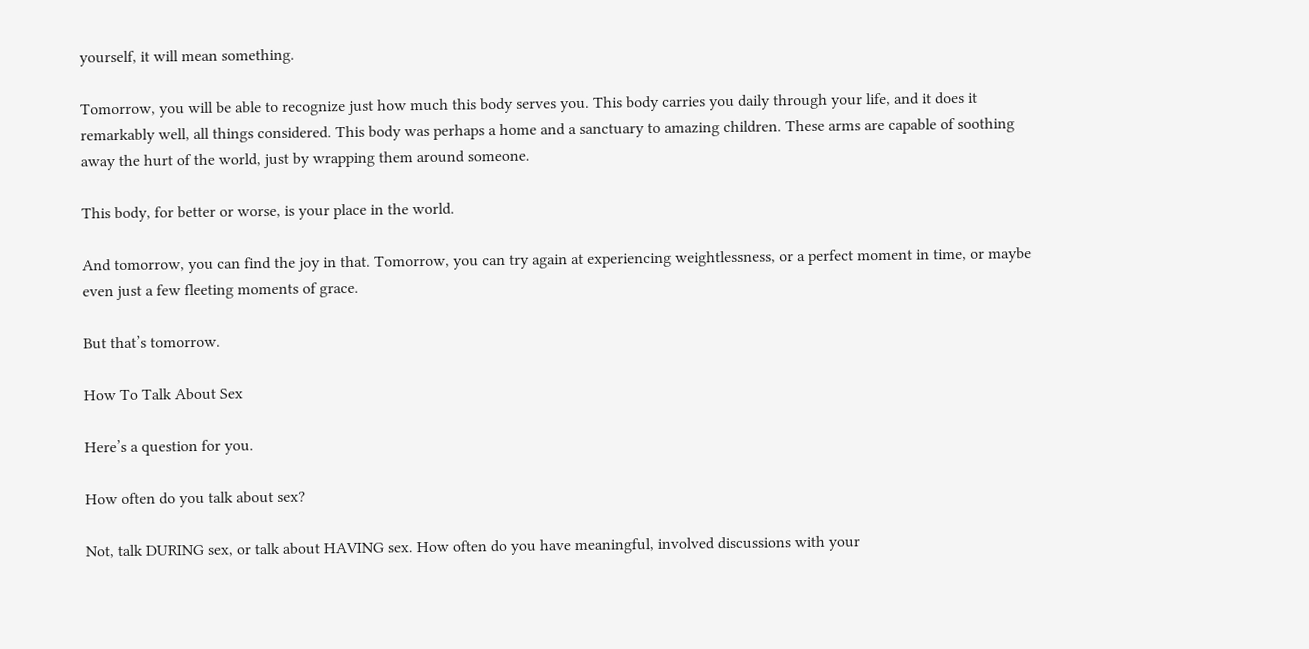yourself, it will mean something.

Tomorrow, you will be able to recognize just how much this body serves you. This body carries you daily through your life, and it does it remarkably well, all things considered. This body was perhaps a home and a sanctuary to amazing children. These arms are capable of soothing away the hurt of the world, just by wrapping them around someone.

This body, for better or worse, is your place in the world.

And tomorrow, you can find the joy in that. Tomorrow, you can try again at experiencing weightlessness, or a perfect moment in time, or maybe even just a few fleeting moments of grace.

But that’s tomorrow.

How To Talk About Sex

Here’s a question for you.

How often do you talk about sex?

Not, talk DURING sex, or talk about HAVING sex. How often do you have meaningful, involved discussions with your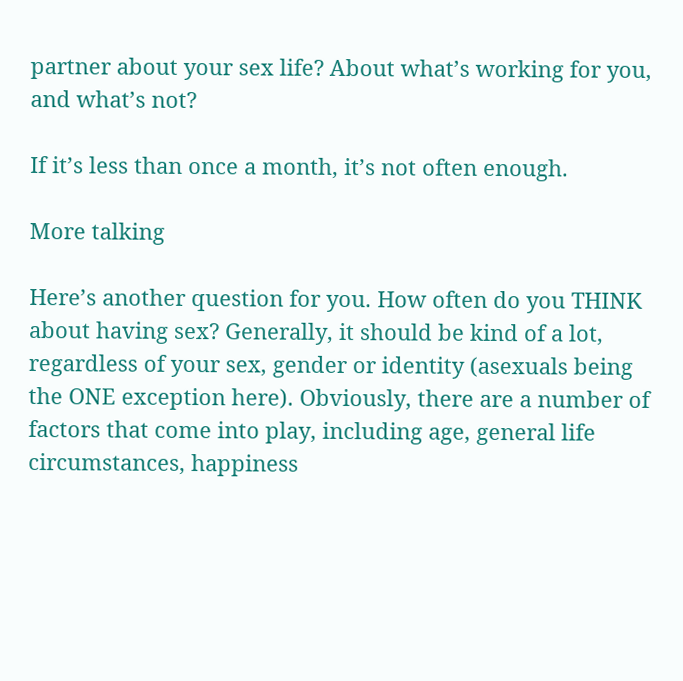partner about your sex life? About what’s working for you, and what’s not?

If it’s less than once a month, it’s not often enough.

More talking

Here’s another question for you. How often do you THINK about having sex? Generally, it should be kind of a lot, regardless of your sex, gender or identity (asexuals being the ONE exception here). Obviously, there are a number of factors that come into play, including age, general life circumstances, happiness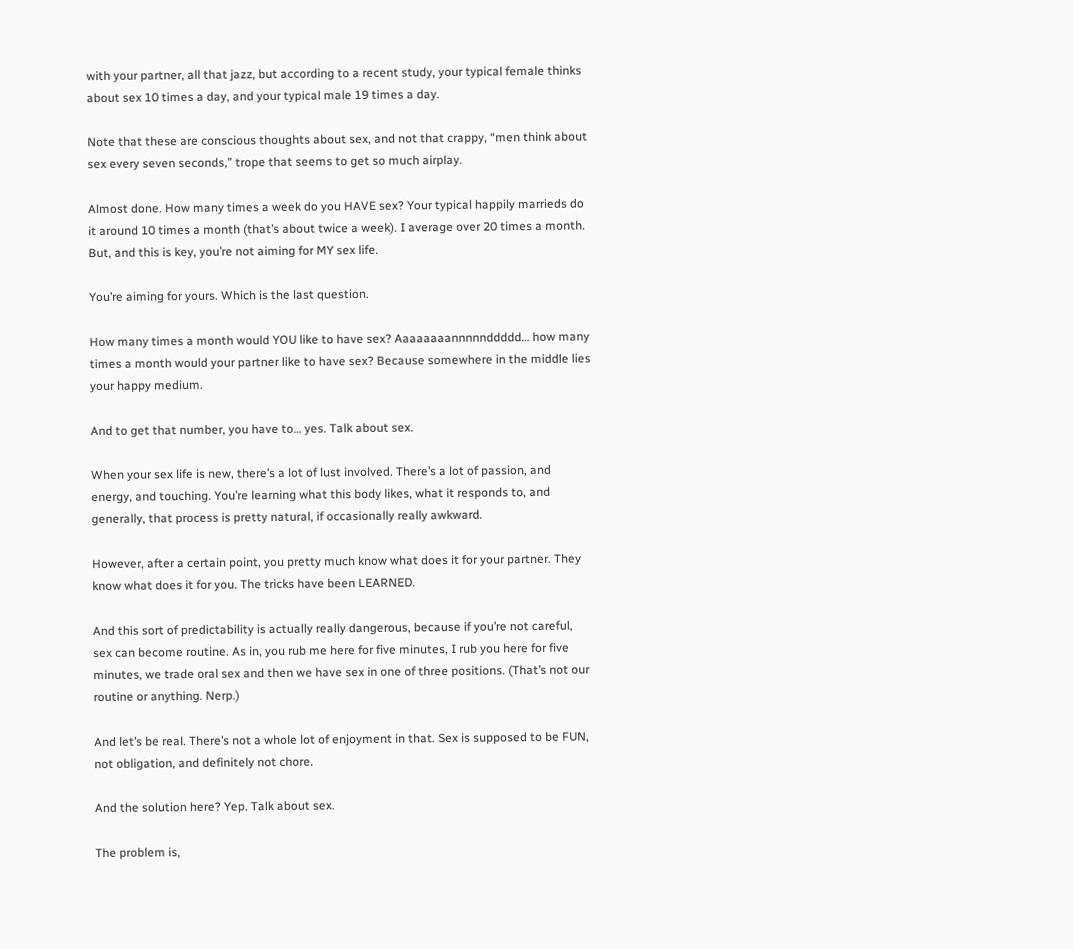with your partner, all that jazz, but according to a recent study, your typical female thinks about sex 10 times a day, and your typical male 19 times a day.

Note that these are conscious thoughts about sex, and not that crappy, “men think about sex every seven seconds,” trope that seems to get so much airplay.

Almost done. How many times a week do you HAVE sex? Your typical happily marrieds do it around 10 times a month (that’s about twice a week). I average over 20 times a month. But, and this is key, you’re not aiming for MY sex life.

You’re aiming for yours. Which is the last question.

How many times a month would YOU like to have sex? Aaaaaaaannnnnddddd… how many times a month would your partner like to have sex? Because somewhere in the middle lies your happy medium.

And to get that number, you have to… yes. Talk about sex.

When your sex life is new, there’s a lot of lust involved. There’s a lot of passion, and energy, and touching. You’re learning what this body likes, what it responds to, and generally, that process is pretty natural, if occasionally really awkward.

However, after a certain point, you pretty much know what does it for your partner. They know what does it for you. The tricks have been LEARNED.

And this sort of predictability is actually really dangerous, because if you’re not careful, sex can become routine. As in, you rub me here for five minutes, I rub you here for five minutes, we trade oral sex and then we have sex in one of three positions. (That’s not our routine or anything. Nerp.)

And let’s be real. There’s not a whole lot of enjoyment in that. Sex is supposed to be FUN, not obligation, and definitely not chore.

And the solution here? Yep. Talk about sex.

The problem is,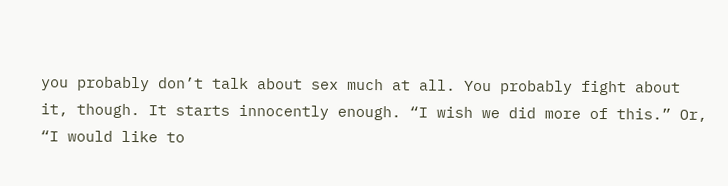you probably don’t talk about sex much at all. You probably fight about it, though. It starts innocently enough. “I wish we did more of this.” Or, “I would like to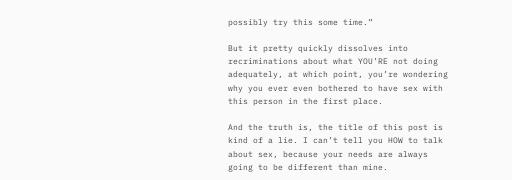possibly try this some time.”

But it pretty quickly dissolves into recriminations about what YOU’RE not doing adequately, at which point, you’re wondering why you ever even bothered to have sex with this person in the first place.

And the truth is, the title of this post is kind of a lie. I can’t tell you HOW to talk about sex, because your needs are always going to be different than mine.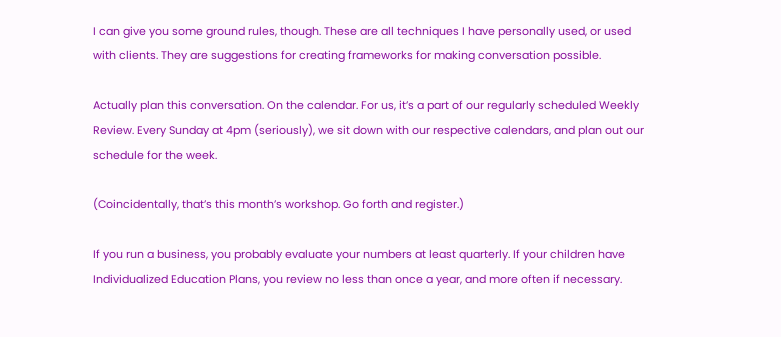I can give you some ground rules, though. These are all techniques I have personally used, or used with clients. They are suggestions for creating frameworks for making conversation possible.

Actually plan this conversation. On the calendar. For us, it’s a part of our regularly scheduled Weekly Review. Every Sunday at 4pm (seriously), we sit down with our respective calendars, and plan out our schedule for the week.

(Coincidentally, that’s this month’s workshop. Go forth and register.)

If you run a business, you probably evaluate your numbers at least quarterly. If your children have Individualized Education Plans, you review no less than once a year, and more often if necessary.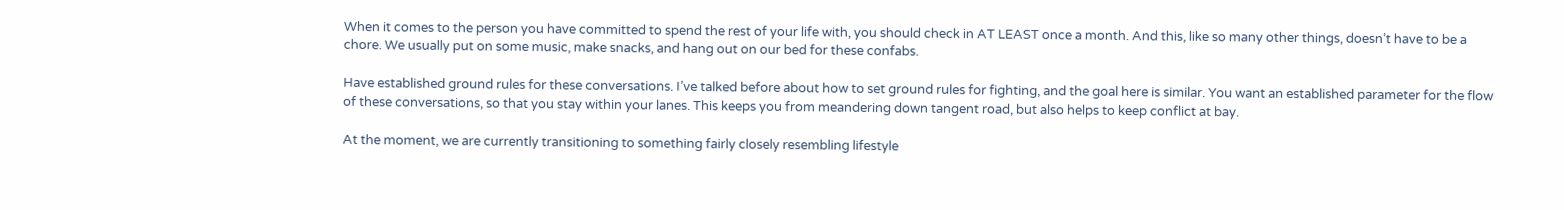When it comes to the person you have committed to spend the rest of your life with, you should check in AT LEAST once a month. And this, like so many other things, doesn’t have to be a chore. We usually put on some music, make snacks, and hang out on our bed for these confabs.

Have established ground rules for these conversations. I’ve talked before about how to set ground rules for fighting, and the goal here is similar. You want an established parameter for the flow of these conversations, so that you stay within your lanes. This keeps you from meandering down tangent road, but also helps to keep conflict at bay.

At the moment, we are currently transitioning to something fairly closely resembling lifestyle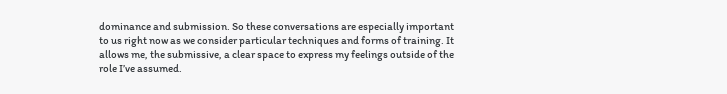dominance and submission. So these conversations are especially important to us right now as we consider particular techniques and forms of training. It allows me, the submissive, a clear space to express my feelings outside of the role I’ve assumed.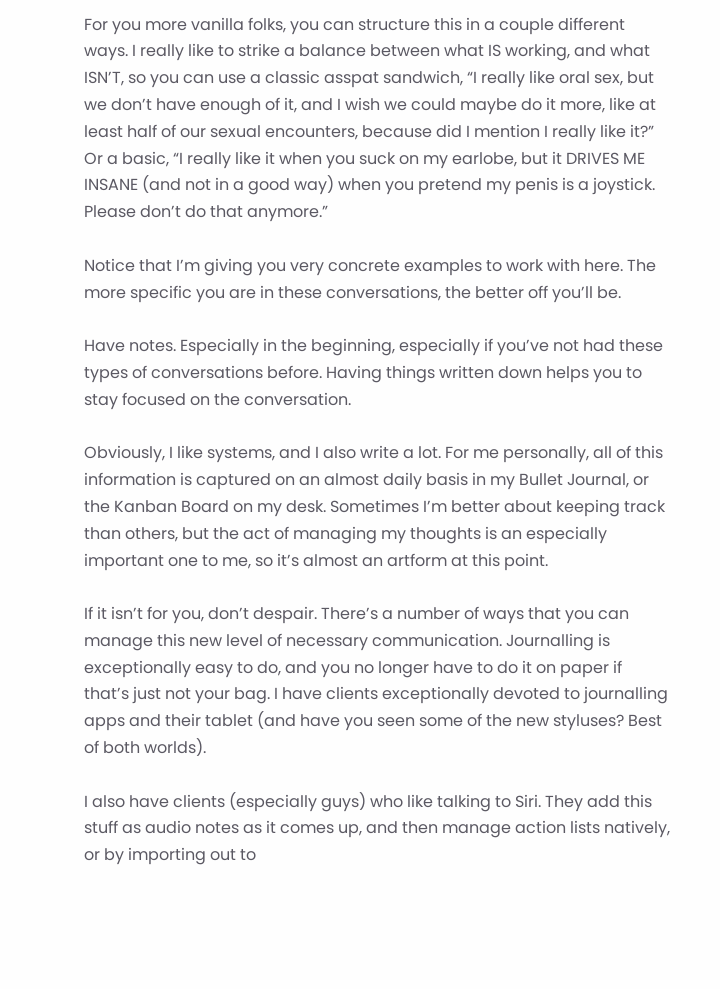For you more vanilla folks, you can structure this in a couple different ways. I really like to strike a balance between what IS working, and what ISN’T, so you can use a classic asspat sandwich, “I really like oral sex, but we don’t have enough of it, and I wish we could maybe do it more, like at least half of our sexual encounters, because did I mention I really like it?” Or a basic, “I really like it when you suck on my earlobe, but it DRIVES ME INSANE (and not in a good way) when you pretend my penis is a joystick. Please don’t do that anymore.”

Notice that I’m giving you very concrete examples to work with here. The more specific you are in these conversations, the better off you’ll be.

Have notes. Especially in the beginning, especially if you’ve not had these types of conversations before. Having things written down helps you to stay focused on the conversation.

Obviously, I like systems, and I also write a lot. For me personally, all of this information is captured on an almost daily basis in my Bullet Journal, or the Kanban Board on my desk. Sometimes I’m better about keeping track than others, but the act of managing my thoughts is an especially important one to me, so it’s almost an artform at this point.

If it isn’t for you, don’t despair. There’s a number of ways that you can manage this new level of necessary communication. Journalling is exceptionally easy to do, and you no longer have to do it on paper if that’s just not your bag. I have clients exceptionally devoted to journalling apps and their tablet (and have you seen some of the new styluses? Best of both worlds).

I also have clients (especially guys) who like talking to Siri. They add this stuff as audio notes as it comes up, and then manage action lists natively, or by importing out to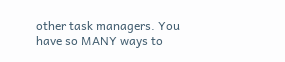other task managers. You have so MANY ways to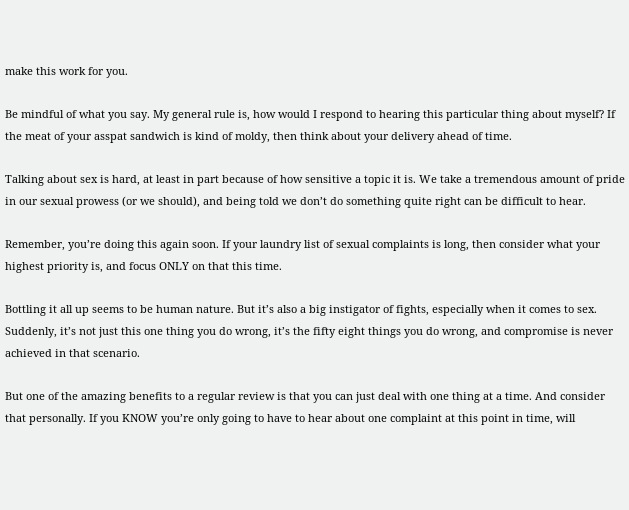make this work for you.

Be mindful of what you say. My general rule is, how would I respond to hearing this particular thing about myself? If the meat of your asspat sandwich is kind of moldy, then think about your delivery ahead of time.

Talking about sex is hard, at least in part because of how sensitive a topic it is. We take a tremendous amount of pride in our sexual prowess (or we should), and being told we don’t do something quite right can be difficult to hear.

Remember, you’re doing this again soon. If your laundry list of sexual complaints is long, then consider what your highest priority is, and focus ONLY on that this time.

Bottling it all up seems to be human nature. But it’s also a big instigator of fights, especially when it comes to sex. Suddenly, it’s not just this one thing you do wrong, it’s the fifty eight things you do wrong, and compromise is never achieved in that scenario.

But one of the amazing benefits to a regular review is that you can just deal with one thing at a time. And consider that personally. If you KNOW you’re only going to have to hear about one complaint at this point in time, will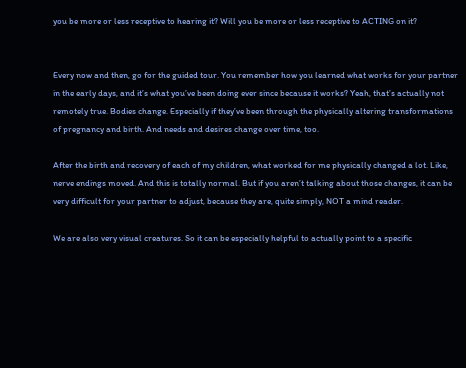you be more or less receptive to hearing it? Will you be more or less receptive to ACTING on it?


Every now and then, go for the guided tour. You remember how you learned what works for your partner in the early days, and it’s what you’ve been doing ever since because it works? Yeah, that’s actually not remotely true. Bodies change. Especially if they’ve been through the physically altering transformations of pregnancy and birth. And needs and desires change over time, too.

After the birth and recovery of each of my children, what worked for me physically changed a lot. Like, nerve endings moved. And this is totally normal. But if you aren’t talking about those changes, it can be very difficult for your partner to adjust, because they are, quite simply, NOT a mind reader.

We are also very visual creatures. So it can be especially helpful to actually point to a specific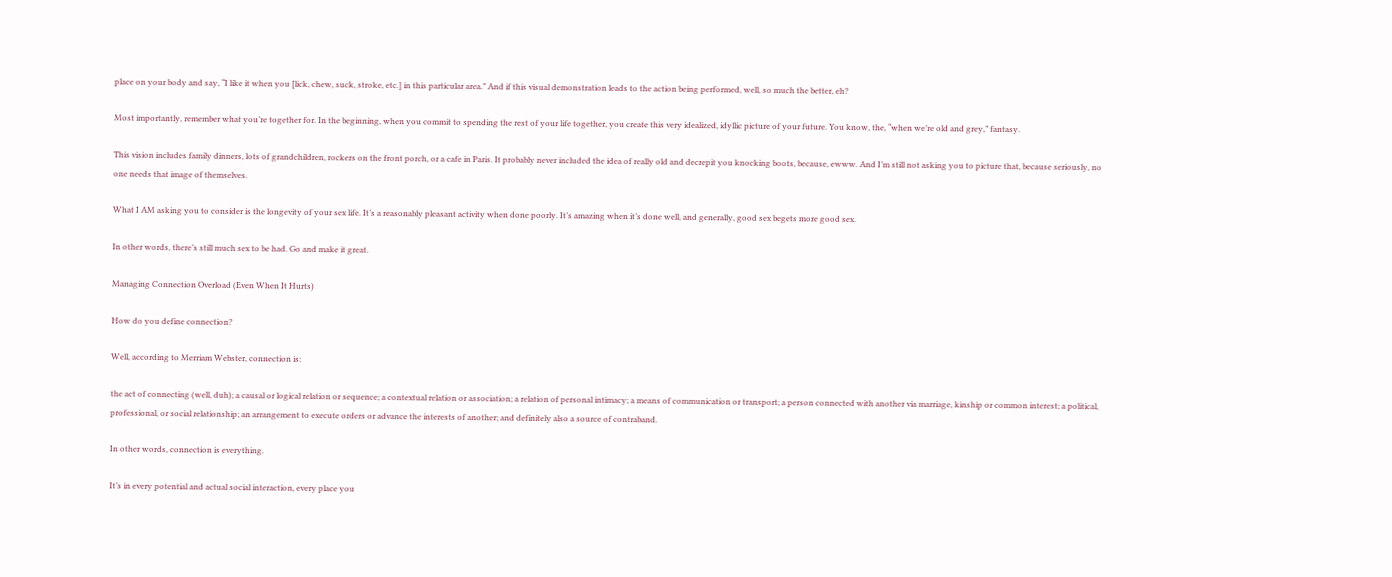place on your body and say, “I like it when you [lick, chew, suck, stroke, etc.] in this particular area.” And if this visual demonstration leads to the action being performed, well, so much the better, eh?

Most importantly, remember what you’re together for. In the beginning, when you commit to spending the rest of your life together, you create this very idealized, idyllic picture of your future. You know, the, “when we’re old and grey,” fantasy.

This vision includes family dinners, lots of grandchildren, rockers on the front porch, or a cafe in Paris. It probably never included the idea of really old and decrepit you knocking boots, because, ewww. And I’m still not asking you to picture that, because seriously, no one needs that image of themselves.

What I AM asking you to consider is the longevity of your sex life. It’s a reasonably pleasant activity when done poorly. It’s amazing when it’s done well, and generally, good sex begets more good sex.

In other words, there’s still much sex to be had. Go and make it great.

Managing Connection Overload (Even When It Hurts)

How do you define connection?

Well, according to Merriam Webster, connection is:

the act of connecting (well, duh); a causal or logical relation or sequence; a contextual relation or association; a relation of personal intimacy; a means of communication or transport; a person connected with another via marriage, kinship or common interest; a political, professional, or social relationship; an arrangement to execute orders or advance the interests of another; and definitely also a source of contraband.

In other words, connection is everything.

It’s in every potential and actual social interaction, every place you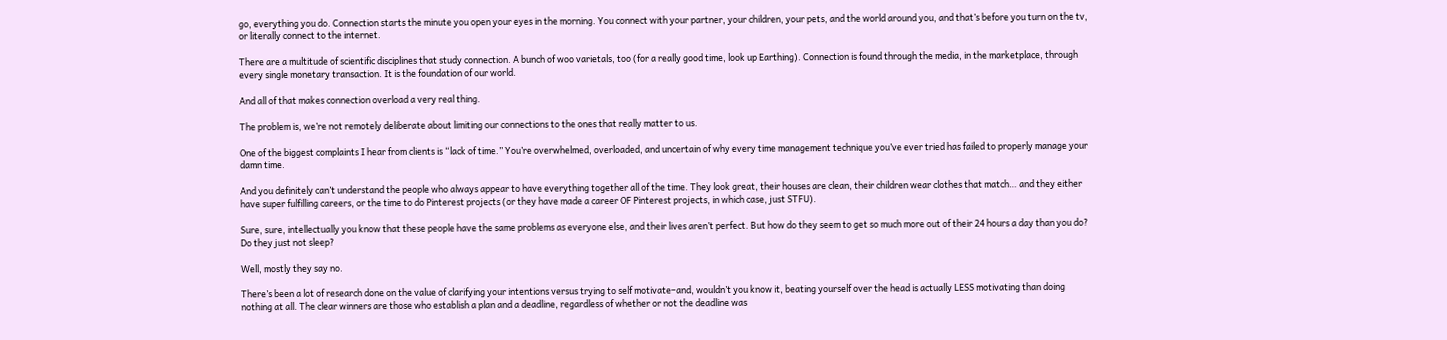go, everything you do. Connection starts the minute you open your eyes in the morning. You connect with your partner, your children, your pets, and the world around you, and that’s before you turn on the tv, or literally connect to the internet.

There are a multitude of scientific disciplines that study connection. A bunch of woo varietals, too (for a really good time, look up Earthing). Connection is found through the media, in the marketplace, through every single monetary transaction. It is the foundation of our world.

And all of that makes connection overload a very real thing.

The problem is, we’re not remotely deliberate about limiting our connections to the ones that really matter to us.

One of the biggest complaints I hear from clients is “lack of time.” You’re overwhelmed, overloaded, and uncertain of why every time management technique you’ve ever tried has failed to properly manage your damn time.

And you definitely can’t understand the people who always appear to have everything together all of the time. They look great, their houses are clean, their children wear clothes that match… and they either have super fulfilling careers, or the time to do Pinterest projects (or they have made a career OF Pinterest projects, in which case, just STFU).

Sure, sure, intellectually you know that these people have the same problems as everyone else, and their lives aren’t perfect. But how do they seem to get so much more out of their 24 hours a day than you do? Do they just not sleep?

Well, mostly they say no.

There’s been a lot of research done on the value of clarifying your intentions versus trying to self motivate–and, wouldn’t you know it, beating yourself over the head is actually LESS motivating than doing nothing at all. The clear winners are those who establish a plan and a deadline, regardless of whether or not the deadline was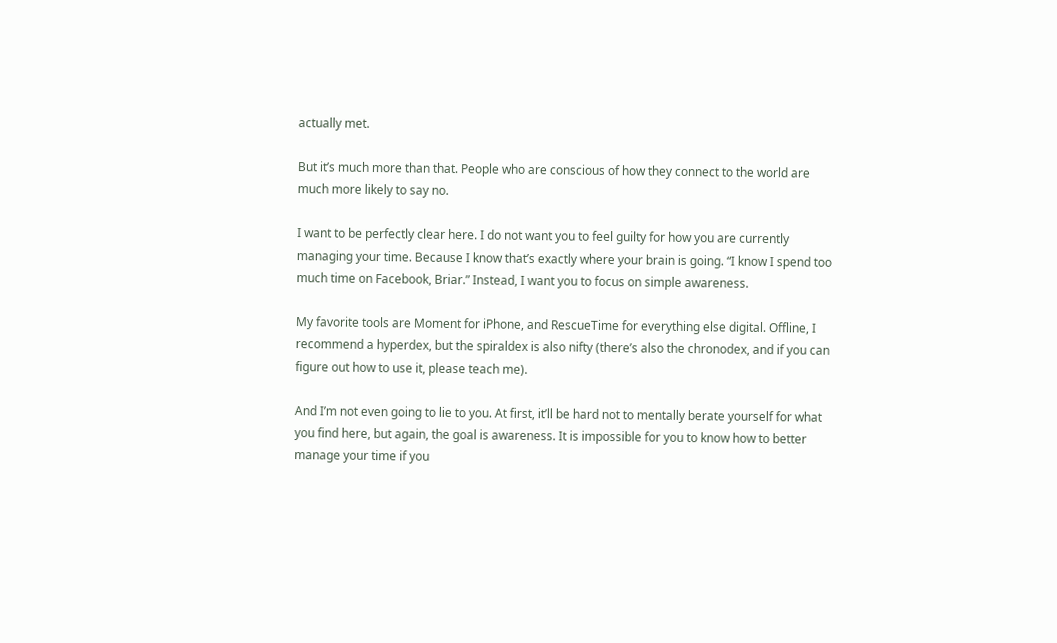actually met.

But it’s much more than that. People who are conscious of how they connect to the world are much more likely to say no.

I want to be perfectly clear here. I do not want you to feel guilty for how you are currently managing your time. Because I know that’s exactly where your brain is going. “I know I spend too much time on Facebook, Briar.” Instead, I want you to focus on simple awareness.

My favorite tools are Moment for iPhone, and RescueTime for everything else digital. Offline, I recommend a hyperdex, but the spiraldex is also nifty (there’s also the chronodex, and if you can figure out how to use it, please teach me).

And I’m not even going to lie to you. At first, it’ll be hard not to mentally berate yourself for what you find here, but again, the goal is awareness. It is impossible for you to know how to better manage your time if you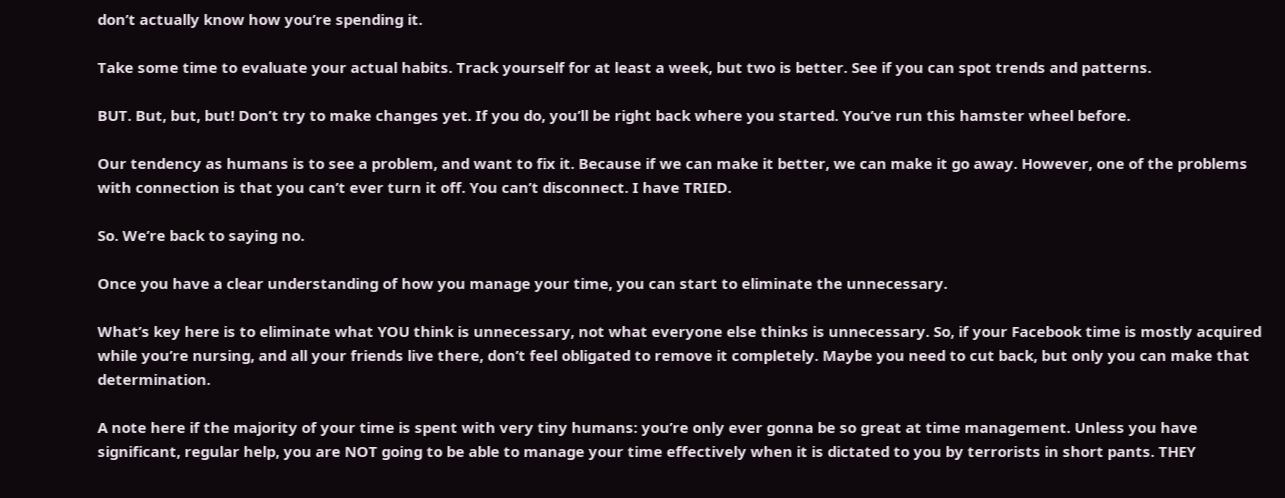don’t actually know how you’re spending it.

Take some time to evaluate your actual habits. Track yourself for at least a week, but two is better. See if you can spot trends and patterns.

BUT. But, but, but! Don’t try to make changes yet. If you do, you’ll be right back where you started. You’ve run this hamster wheel before.

Our tendency as humans is to see a problem, and want to fix it. Because if we can make it better, we can make it go away. However, one of the problems with connection is that you can’t ever turn it off. You can’t disconnect. I have TRIED.

So. We’re back to saying no.

Once you have a clear understanding of how you manage your time, you can start to eliminate the unnecessary.

What’s key here is to eliminate what YOU think is unnecessary, not what everyone else thinks is unnecessary. So, if your Facebook time is mostly acquired while you’re nursing, and all your friends live there, don’t feel obligated to remove it completely. Maybe you need to cut back, but only you can make that determination.

A note here if the majority of your time is spent with very tiny humans: you’re only ever gonna be so great at time management. Unless you have significant, regular help, you are NOT going to be able to manage your time effectively when it is dictated to you by terrorists in short pants. THEY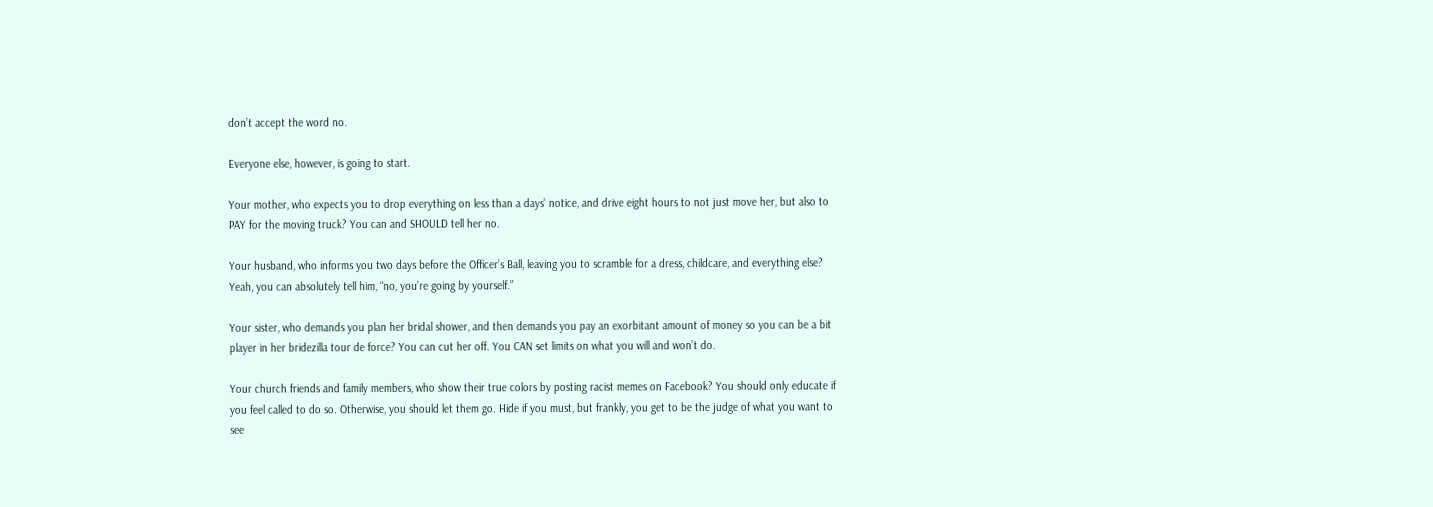don’t accept the word no.

Everyone else, however, is going to start.

Your mother, who expects you to drop everything on less than a days’ notice, and drive eight hours to not just move her, but also to PAY for the moving truck? You can and SHOULD tell her no.

Your husband, who informs you two days before the Officer’s Ball, leaving you to scramble for a dress, childcare, and everything else? Yeah, you can absolutely tell him, “no, you’re going by yourself.”

Your sister, who demands you plan her bridal shower, and then demands you pay an exorbitant amount of money so you can be a bit player in her bridezilla tour de force? You can cut her off. You CAN set limits on what you will and won’t do.

Your church friends and family members, who show their true colors by posting racist memes on Facebook? You should only educate if you feel called to do so. Otherwise, you should let them go. Hide if you must, but frankly, you get to be the judge of what you want to see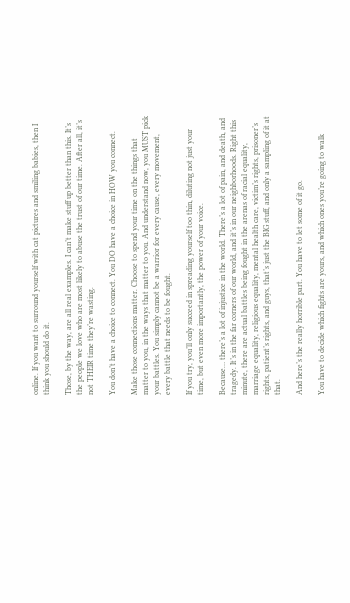online. If you want to surround yourself with cat pictures and smiling babies, then I think you should do it.

Those, by the way, are all real examples. I can’t make stuff up better than this. It’s the people we love who are most likely to abuse the trust of our time. After all, it’s not THEIR time they’re wasting.

You don’t have a choice to connect. You DO have a choice in HOW you connect.

Make those connections matter. Choose to spend your time on the things that matter to you, in the ways that matter to you. And understand now, you MUST pick your battles. You simply cannot be a warrior for every cause, every movement, every battle that needs to be fought.

If you try, you’ll only succeed in spreading yourself too thin, diluting not just your time, but even more importantly, the power of your voice.

Because… there’s a lot of injustice in the world. There’s a lot of pain, and death, and tragedy. It’s in the far corners of our world, and it’s in our neighborhoods. Right this minute, there are actual battles being fought in the arenas of racial equality, marriage equality, religious equality, mental health care, victim’s rights, prisoner’s rights, patient’s rights, and guys, that’s just the BIG stuff, and only a sampling of it at that.

And here’s the really horrible part. You have to let some of it go.

You have to decide which fights are yours, and which ones you’re going to walk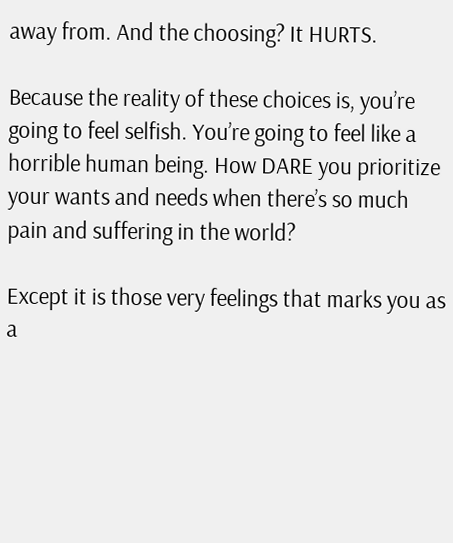away from. And the choosing? It HURTS.

Because the reality of these choices is, you’re going to feel selfish. You’re going to feel like a horrible human being. How DARE you prioritize your wants and needs when there’s so much pain and suffering in the world?

Except it is those very feelings that marks you as a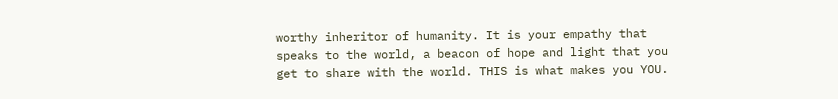worthy inheritor of humanity. It is your empathy that speaks to the world, a beacon of hope and light that you get to share with the world. THIS is what makes you YOU.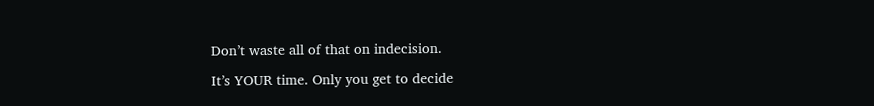Don’t waste all of that on indecision.

It’s YOUR time. Only you get to decide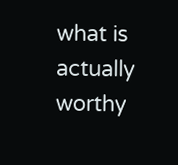what is actually worthy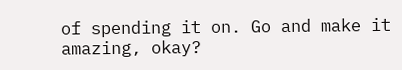of spending it on. Go and make it amazing, okay?